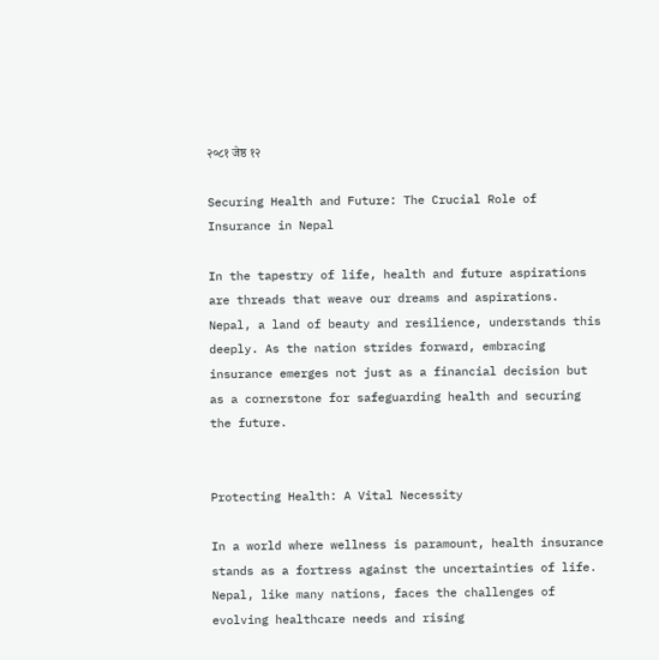२०८१ जेष्ठ १२

Securing Health and Future: The Crucial Role of Insurance in Nepal

In the tapestry of life, health and future aspirations are threads that weave our dreams and aspirations. Nepal, a land of beauty and resilience, understands this deeply. As the nation strides forward, embracing insurance emerges not just as a financial decision but as a cornerstone for safeguarding health and securing the future.


Protecting Health: A Vital Necessity

In a world where wellness is paramount, health insurance stands as a fortress against the uncertainties of life. Nepal, like many nations, faces the challenges of evolving healthcare needs and rising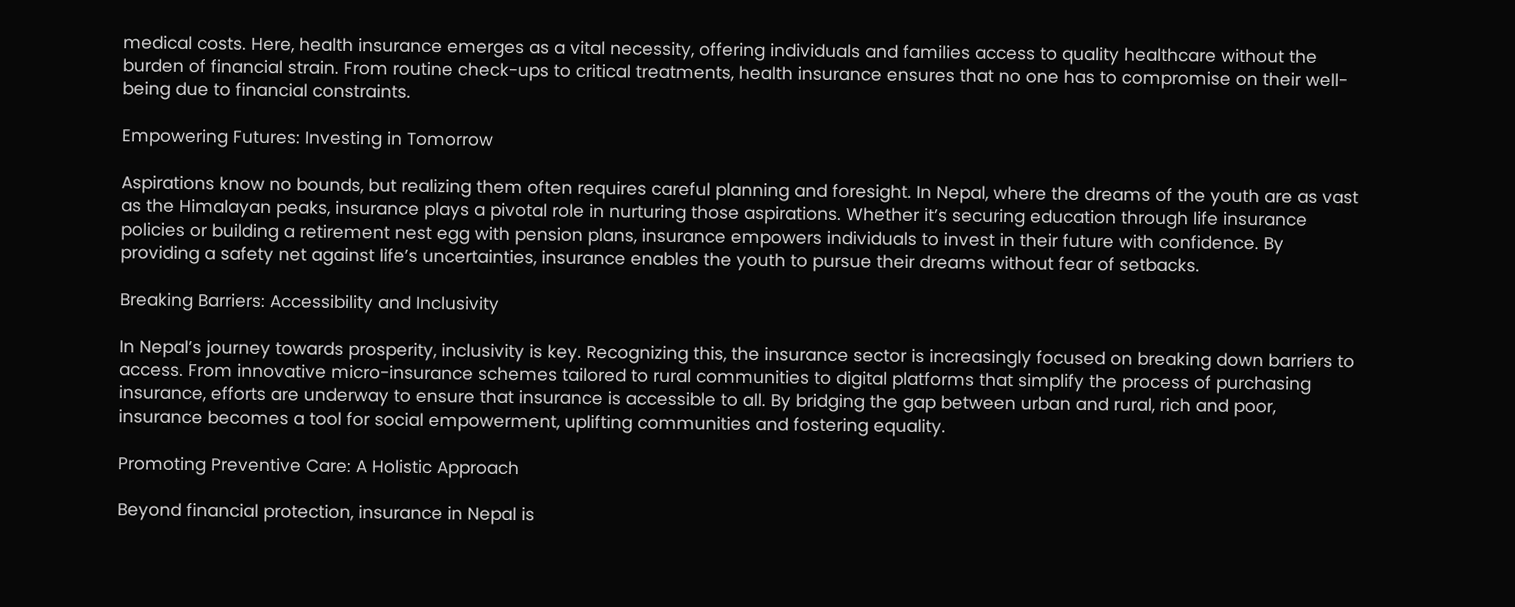medical costs. Here, health insurance emerges as a vital necessity, offering individuals and families access to quality healthcare without the burden of financial strain. From routine check-ups to critical treatments, health insurance ensures that no one has to compromise on their well-being due to financial constraints.

Empowering Futures: Investing in Tomorrow

Aspirations know no bounds, but realizing them often requires careful planning and foresight. In Nepal, where the dreams of the youth are as vast as the Himalayan peaks, insurance plays a pivotal role in nurturing those aspirations. Whether it’s securing education through life insurance policies or building a retirement nest egg with pension plans, insurance empowers individuals to invest in their future with confidence. By providing a safety net against life’s uncertainties, insurance enables the youth to pursue their dreams without fear of setbacks.

Breaking Barriers: Accessibility and Inclusivity

In Nepal’s journey towards prosperity, inclusivity is key. Recognizing this, the insurance sector is increasingly focused on breaking down barriers to access. From innovative micro-insurance schemes tailored to rural communities to digital platforms that simplify the process of purchasing insurance, efforts are underway to ensure that insurance is accessible to all. By bridging the gap between urban and rural, rich and poor, insurance becomes a tool for social empowerment, uplifting communities and fostering equality.

Promoting Preventive Care: A Holistic Approach

Beyond financial protection, insurance in Nepal is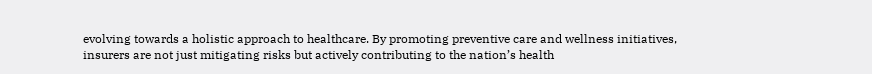evolving towards a holistic approach to healthcare. By promoting preventive care and wellness initiatives, insurers are not just mitigating risks but actively contributing to the nation’s health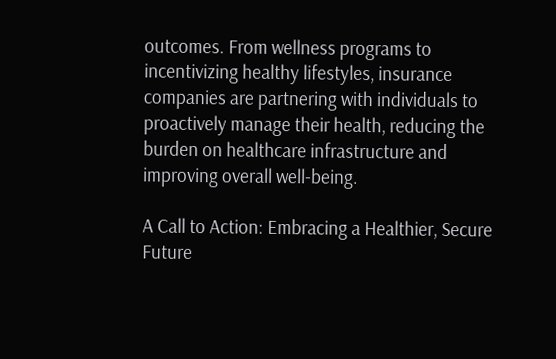outcomes. From wellness programs to incentivizing healthy lifestyles, insurance companies are partnering with individuals to proactively manage their health, reducing the burden on healthcare infrastructure and improving overall well-being.

A Call to Action: Embracing a Healthier, Secure Future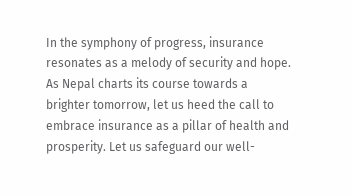In the symphony of progress, insurance resonates as a melody of security and hope. As Nepal charts its course towards a brighter tomorrow, let us heed the call to embrace insurance as a pillar of health and prosperity. Let us safeguard our well-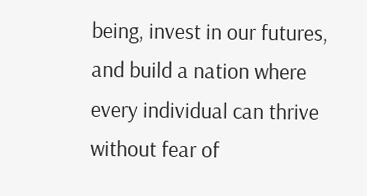being, invest in our futures, and build a nation where every individual can thrive without fear of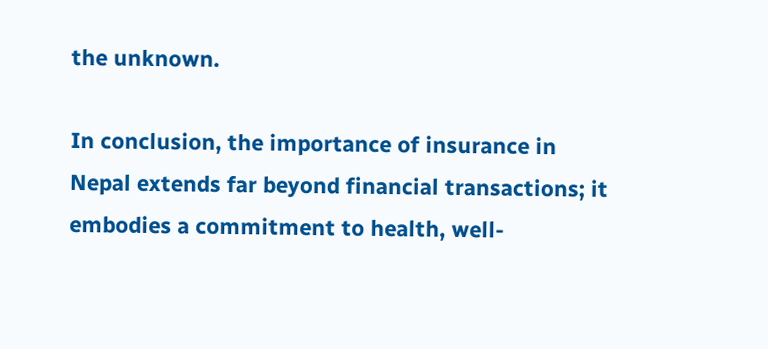the unknown.

In conclusion, the importance of insurance in Nepal extends far beyond financial transactions; it embodies a commitment to health, well-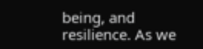being, and resilience. As we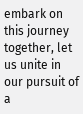embark on this journey together, let us unite in our pursuit of a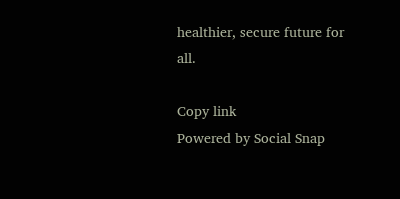healthier, secure future for all.

Copy link
Powered by Social Snap